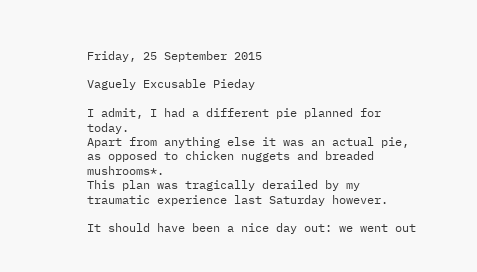Friday, 25 September 2015

Vaguely Excusable Pieday

I admit, I had a different pie planned for today.
Apart from anything else it was an actual pie, as opposed to chicken nuggets and breaded mushrooms*.
This plan was tragically derailed by my traumatic experience last Saturday however.

It should have been a nice day out: we went out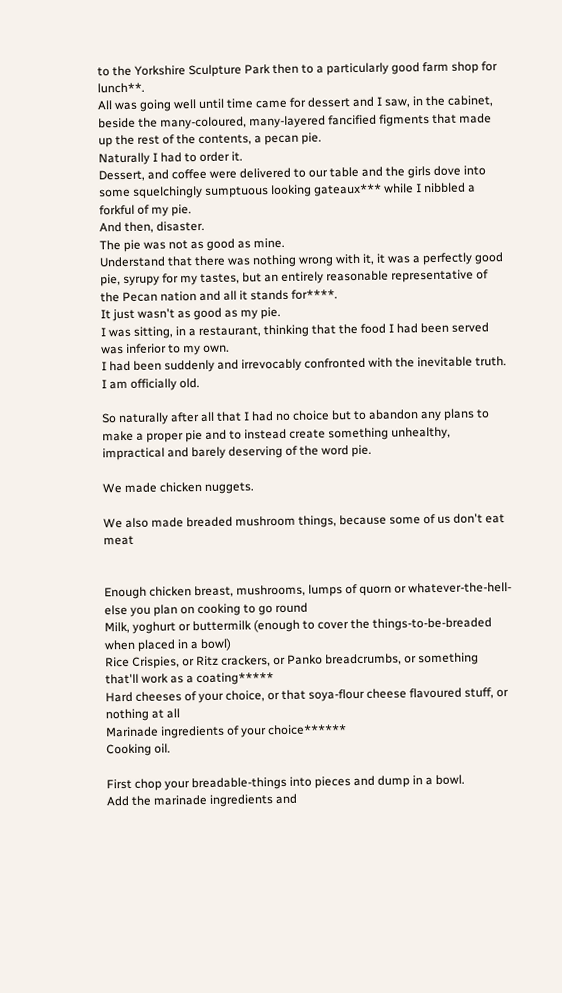to the Yorkshire Sculpture Park then to a particularly good farm shop for lunch**.
All was going well until time came for dessert and I saw, in the cabinet, beside the many-coloured, many-layered fancified figments that made up the rest of the contents, a pecan pie.
Naturally I had to order it.
Dessert, and coffee were delivered to our table and the girls dove into some squelchingly sumptuous looking gateaux*** while I nibbled a forkful of my pie.
And then, disaster.
The pie was not as good as mine.
Understand that there was nothing wrong with it, it was a perfectly good pie, syrupy for my tastes, but an entirely reasonable representative of the Pecan nation and all it stands for****.
It just wasn't as good as my pie.
I was sitting, in a restaurant, thinking that the food I had been served was inferior to my own.
I had been suddenly and irrevocably confronted with the inevitable truth.
I am officially old.

So naturally after all that I had no choice but to abandon any plans to make a proper pie and to instead create something unhealthy, impractical and barely deserving of the word pie.

We made chicken nuggets.

We also made breaded mushroom things, because some of us don't eat meat


Enough chicken breast, mushrooms, lumps of quorn or whatever-the-hell-else you plan on cooking to go round
Milk, yoghurt or buttermilk (enough to cover the things-to-be-breaded when placed in a bowl)
Rice Crispies, or Ritz crackers, or Panko breadcrumbs, or something that'll work as a coating*****
Hard cheeses of your choice, or that soya-flour cheese flavoured stuff, or nothing at all
Marinade ingredients of your choice******
Cooking oil.

First chop your breadable-things into pieces and dump in a bowl.
Add the marinade ingredients and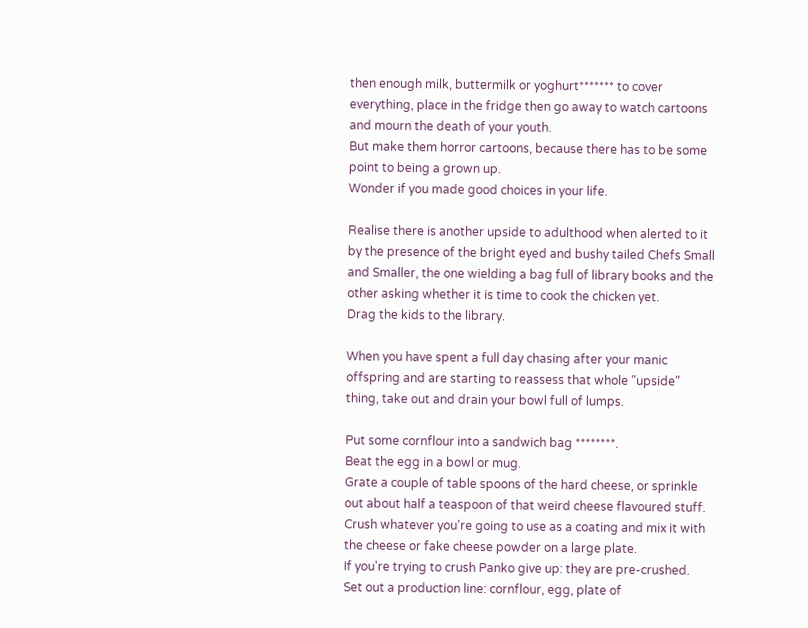then enough milk, buttermilk or yoghurt******* to cover everything, place in the fridge then go away to watch cartoons and mourn the death of your youth.
But make them horror cartoons, because there has to be some point to being a grown up.
Wonder if you made good choices in your life.

Realise there is another upside to adulthood when alerted to it by the presence of the bright eyed and bushy tailed Chefs Small and Smaller, the one wielding a bag full of library books and the other asking whether it is time to cook the chicken yet.
Drag the kids to the library.

When you have spent a full day chasing after your manic offspring and are starting to reassess that whole "upside" thing, take out and drain your bowl full of lumps.

Put some cornflour into a sandwich bag ********.
Beat the egg in a bowl or mug.
Grate a couple of table spoons of the hard cheese, or sprinkle out about half a teaspoon of that weird cheese flavoured stuff.
Crush whatever you're going to use as a coating and mix it with the cheese or fake cheese powder on a large plate.
If you're trying to crush Panko give up: they are pre-crushed.
Set out a production line: cornflour, egg, plate of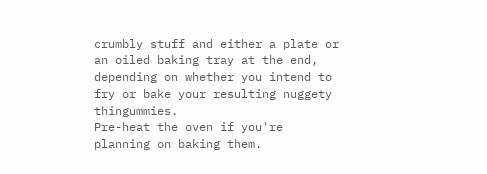crumbly stuff and either a plate or an oiled baking tray at the end, depending on whether you intend to fry or bake your resulting nuggety thingummies.
Pre-heat the oven if you're planning on baking them.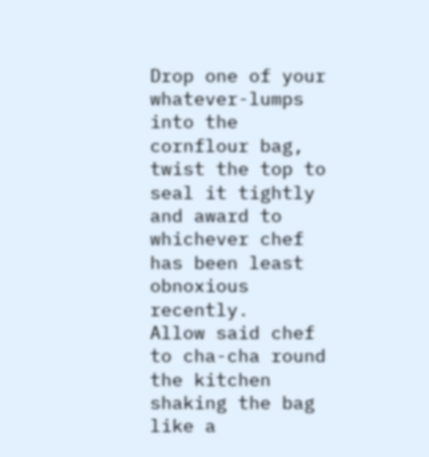Drop one of your whatever-lumps into the cornflour bag, twist the top to seal it tightly and award to whichever chef has been least obnoxious recently.
Allow said chef to cha-cha round the kitchen shaking the bag like a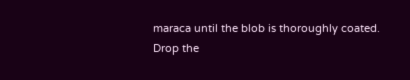maraca until the blob is thoroughly coated.
Drop the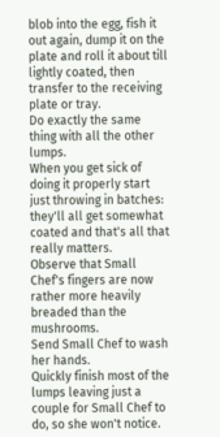blob into the egg, fish it out again, dump it on the plate and roll it about till lightly coated, then transfer to the receiving plate or tray.
Do exactly the same thing with all the other lumps.
When you get sick of doing it properly start just throwing in batches: they'll all get somewhat coated and that's all that really matters.
Observe that Small Chef's fingers are now rather more heavily breaded than the mushrooms.
Send Small Chef to wash her hands.
Quickly finish most of the lumps leaving just a couple for Small Chef to do, so she won't notice.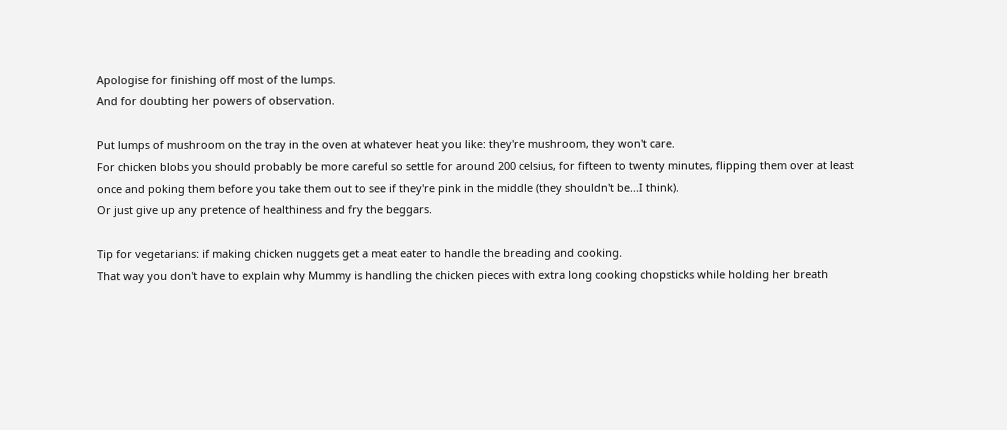Apologise for finishing off most of the lumps.
And for doubting her powers of observation.

Put lumps of mushroom on the tray in the oven at whatever heat you like: they're mushroom, they won't care.
For chicken blobs you should probably be more careful so settle for around 200 celsius, for fifteen to twenty minutes, flipping them over at least once and poking them before you take them out to see if they're pink in the middle (they shouldn't be...I think).
Or just give up any pretence of healthiness and fry the beggars.

Tip for vegetarians: if making chicken nuggets get a meat eater to handle the breading and cooking.
That way you don't have to explain why Mummy is handling the chicken pieces with extra long cooking chopsticks while holding her breath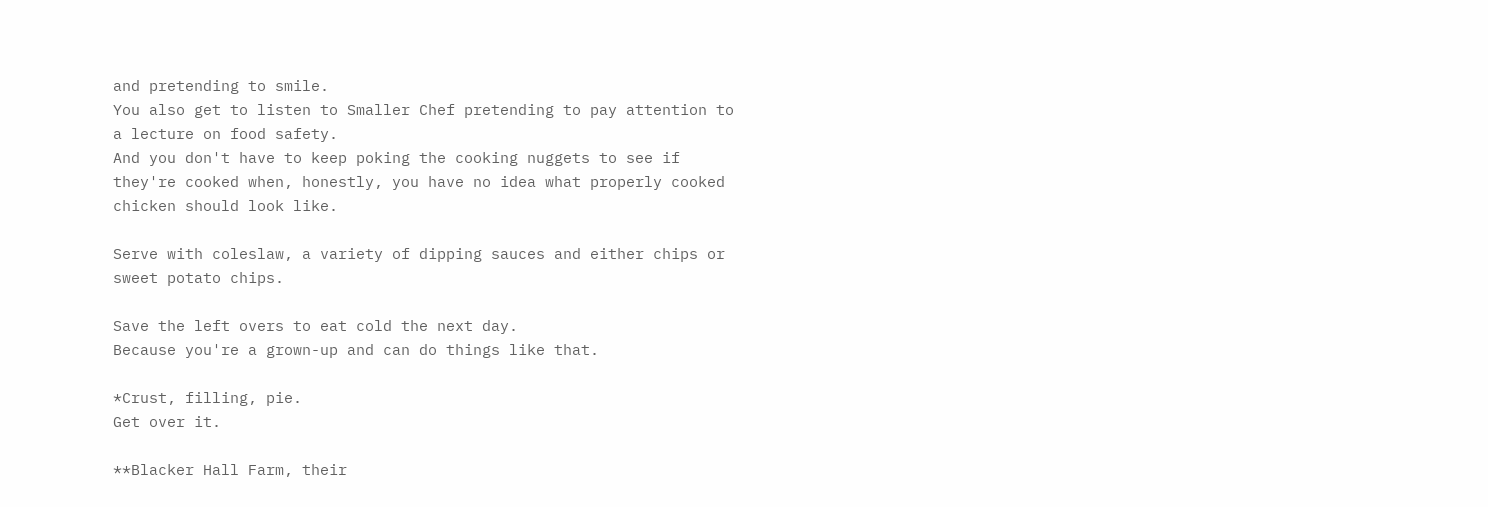and pretending to smile.
You also get to listen to Smaller Chef pretending to pay attention to a lecture on food safety.
And you don't have to keep poking the cooking nuggets to see if they're cooked when, honestly, you have no idea what properly cooked chicken should look like.

Serve with coleslaw, a variety of dipping sauces and either chips or sweet potato chips.

Save the left overs to eat cold the next day.
Because you're a grown-up and can do things like that.

*Crust, filling, pie.
Get over it.

**Blacker Hall Farm, their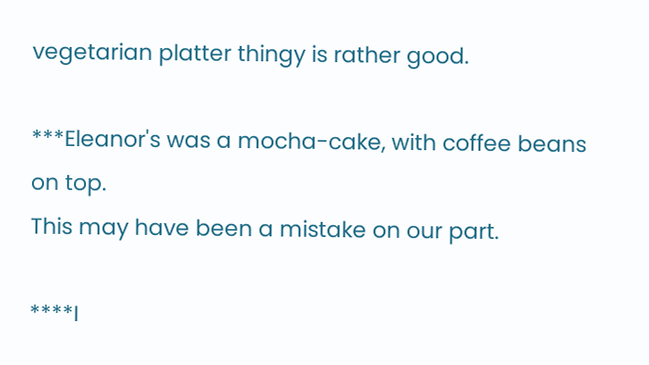vegetarian platter thingy is rather good.

***Eleanor's was a mocha-cake, with coffee beans on top.
This may have been a mistake on our part.

****I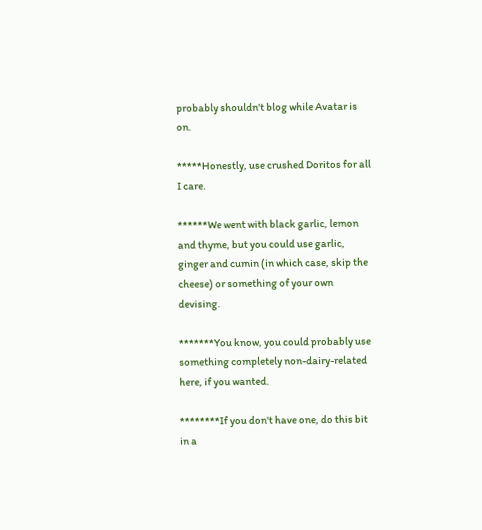probably shouldn't blog while Avatar is on.

*****Honestly, use crushed Doritos for all I care.

******We went with black garlic, lemon and thyme, but you could use garlic, ginger and cumin (in which case, skip the cheese) or something of your own devising.

*******You know, you could probably use something completely non-dairy-related here, if you wanted.

********If you don't have one, do this bit in a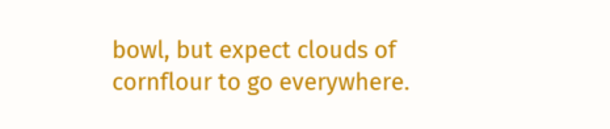bowl, but expect clouds of cornflour to go everywhere.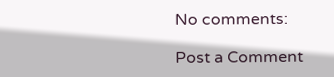No comments:

Post a Comment